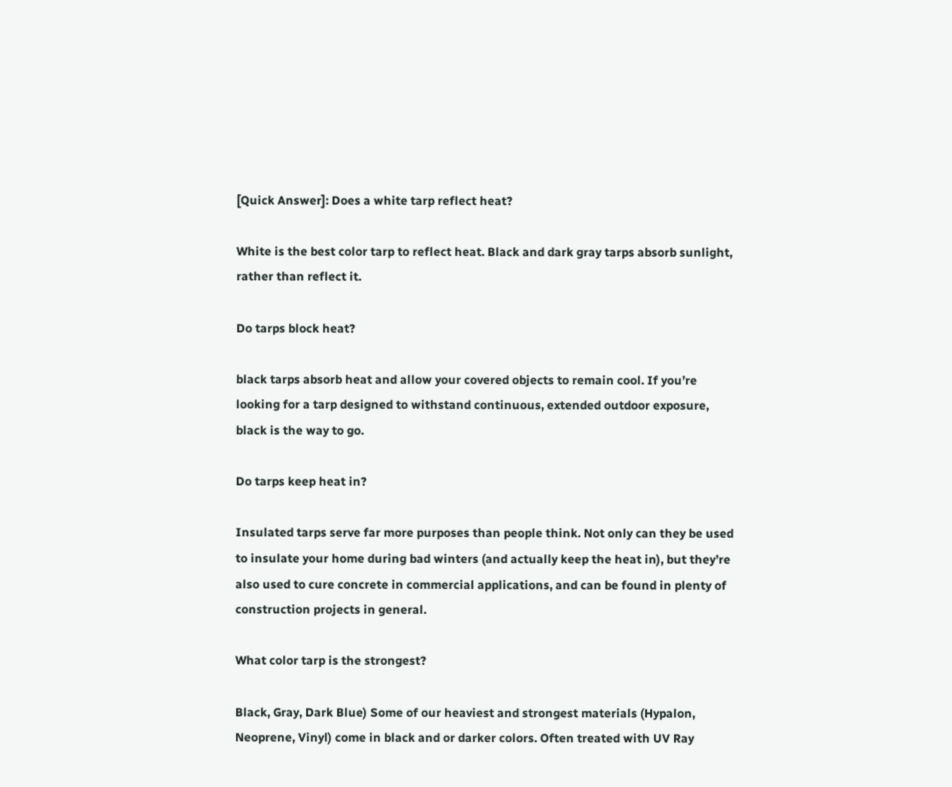[Quick Answer]: Does a white tarp reflect heat?

White is the best color tarp to reflect heat. Black and dark gray tarps absorb sunlight, rather than reflect it.

Do tarps block heat?

black tarps absorb heat and allow your covered objects to remain cool. If you’re looking for a tarp designed to withstand continuous, extended outdoor exposure, black is the way to go.

Do tarps keep heat in?

Insulated tarps serve far more purposes than people think. Not only can they be used to insulate your home during bad winters (and actually keep the heat in), but they’re also used to cure concrete in commercial applications, and can be found in plenty of construction projects in general.

What color tarp is the strongest?

Black, Gray, Dark Blue) Some of our heaviest and strongest materials (Hypalon, Neoprene, Vinyl) come in black and or darker colors. Often treated with UV Ray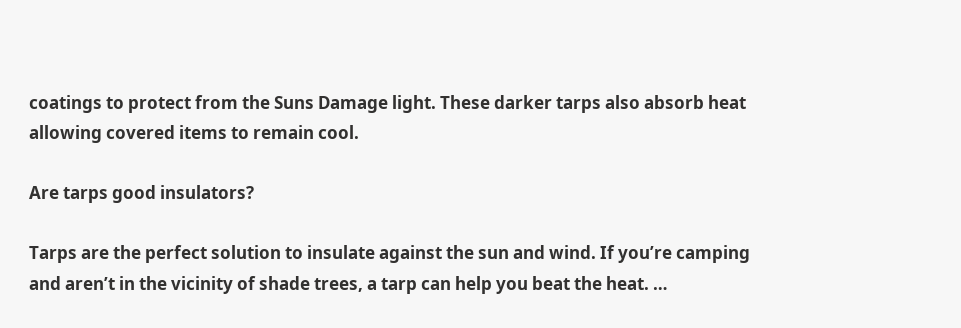coatings to protect from the Suns Damage light. These darker tarps also absorb heat allowing covered items to remain cool.

Are tarps good insulators?

Tarps are the perfect solution to insulate against the sun and wind. If you’re camping and aren’t in the vicinity of shade trees, a tarp can help you beat the heat. …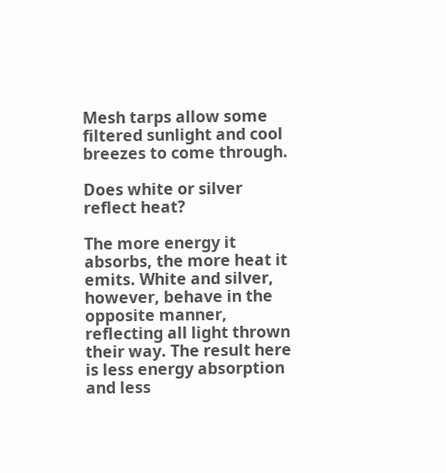Mesh tarps allow some filtered sunlight and cool breezes to come through.

Does white or silver reflect heat?

The more energy it absorbs, the more heat it emits. White and silver, however, behave in the opposite manner, reflecting all light thrown their way. The result here is less energy absorption and less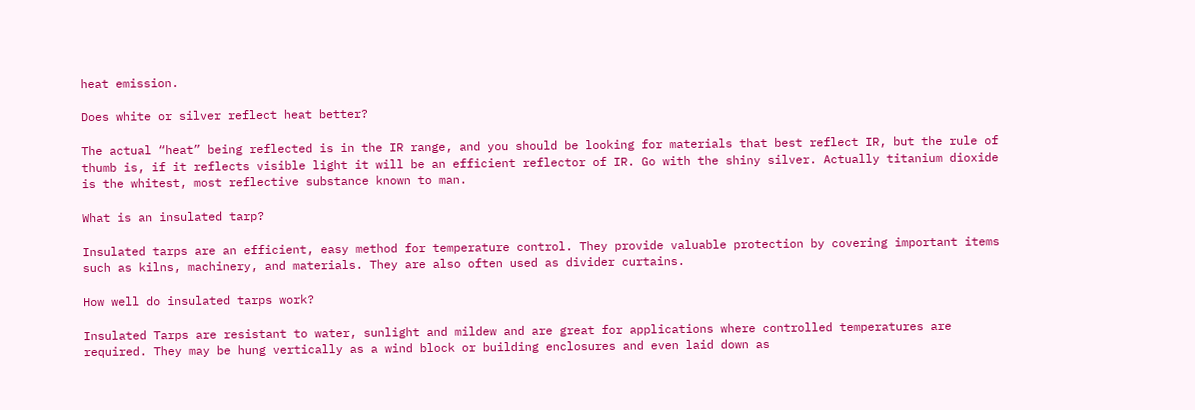heat emission.

Does white or silver reflect heat better?

The actual “heat” being reflected is in the IR range, and you should be looking for materials that best reflect IR, but the rule of thumb is, if it reflects visible light it will be an efficient reflector of IR. Go with the shiny silver. Actually titanium dioxide is the whitest, most reflective substance known to man.

What is an insulated tarp?

Insulated tarps are an efficient, easy method for temperature control. They provide valuable protection by covering important items such as kilns, machinery, and materials. They are also often used as divider curtains.

How well do insulated tarps work?

Insulated Tarps are resistant to water, sunlight and mildew and are great for applications where controlled temperatures are required. They may be hung vertically as a wind block or building enclosures and even laid down as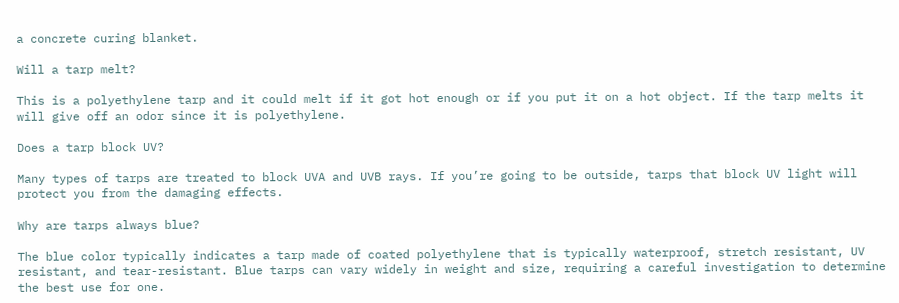a concrete curing blanket.

Will a tarp melt?

This is a polyethylene tarp and it could melt if it got hot enough or if you put it on a hot object. If the tarp melts it will give off an odor since it is polyethylene.

Does a tarp block UV?

Many types of tarps are treated to block UVA and UVB rays. If you’re going to be outside, tarps that block UV light will protect you from the damaging effects.

Why are tarps always blue?

The blue color typically indicates a tarp made of coated polyethylene that is typically waterproof, stretch resistant, UV resistant, and tear-resistant. Blue tarps can vary widely in weight and size, requiring a careful investigation to determine the best use for one.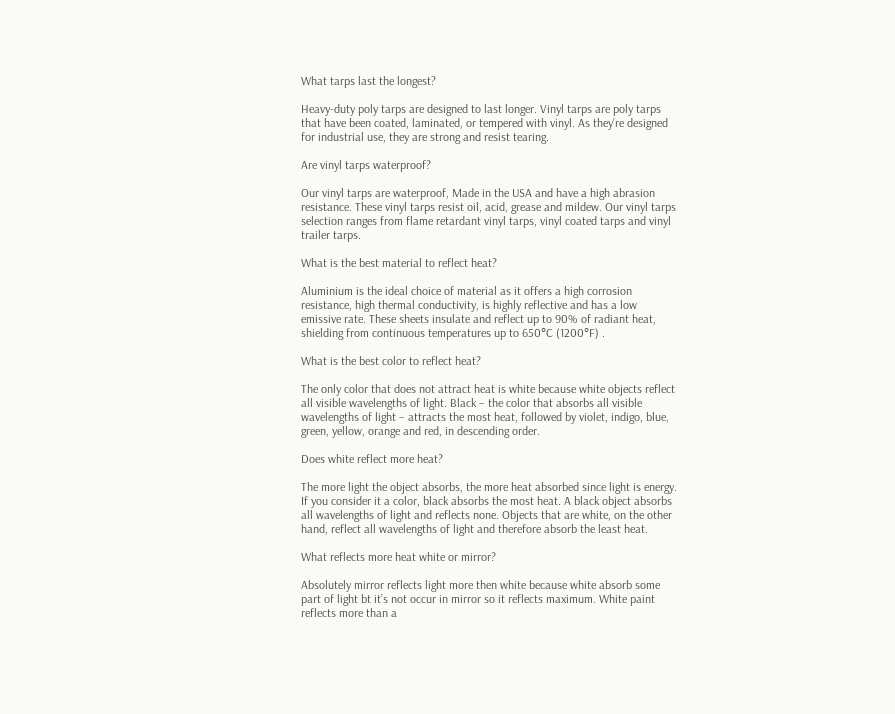What tarps last the longest?

Heavy-duty poly tarps are designed to last longer. Vinyl tarps are poly tarps that have been coated, laminated, or tempered with vinyl. As they’re designed for industrial use, they are strong and resist tearing.

Are vinyl tarps waterproof?

Our vinyl tarps are waterproof, Made in the USA and have a high abrasion resistance. These vinyl tarps resist oil, acid, grease and mildew. Our vinyl tarps selection ranges from flame retardant vinyl tarps, vinyl coated tarps and vinyl trailer tarps.

What is the best material to reflect heat?

Aluminium is the ideal choice of material as it offers a high corrosion resistance, high thermal conductivity, is highly reflective and has a low emissive rate. These sheets insulate and reflect up to 90% of radiant heat, shielding from continuous temperatures up to 650°C (1200°F) .

What is the best color to reflect heat?

The only color that does not attract heat is white because white objects reflect all visible wavelengths of light. Black – the color that absorbs all visible wavelengths of light – attracts the most heat, followed by violet, indigo, blue, green, yellow, orange and red, in descending order.

Does white reflect more heat?

The more light the object absorbs, the more heat absorbed since light is energy. If you consider it a color, black absorbs the most heat. A black object absorbs all wavelengths of light and reflects none. Objects that are white, on the other hand, reflect all wavelengths of light and therefore absorb the least heat.

What reflects more heat white or mirror?

Absolutely mirror reflects light more then white because white absorb some part of light bt it’s not occur in mirror so it reflects maximum. White paint reflects more than a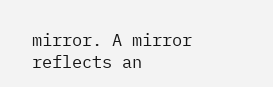mirror. A mirror reflects an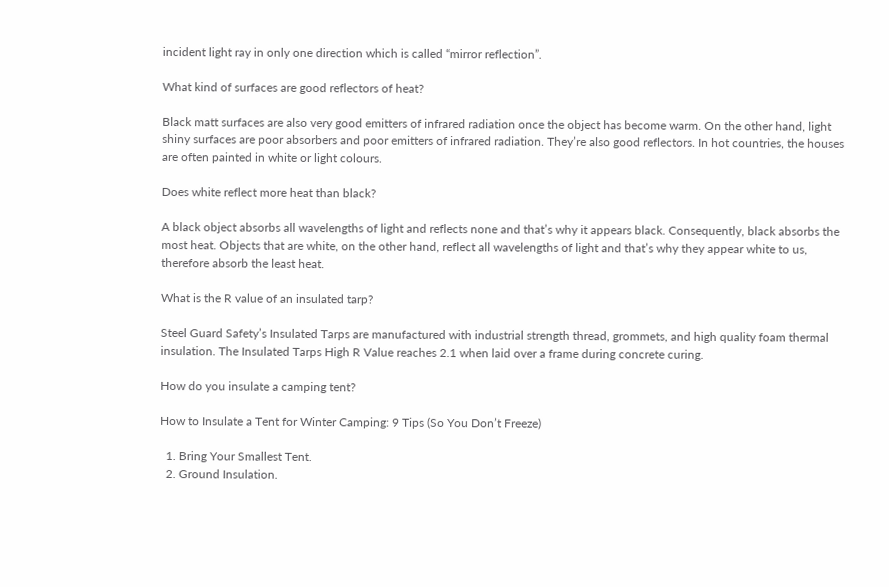incident light ray in only one direction which is called “mirror reflection”.

What kind of surfaces are good reflectors of heat?

Black matt surfaces are also very good emitters of infrared radiation once the object has become warm. On the other hand, light shiny surfaces are poor absorbers and poor emitters of infrared radiation. They’re also good reflectors. In hot countries, the houses are often painted in white or light colours.

Does white reflect more heat than black?

A black object absorbs all wavelengths of light and reflects none and that’s why it appears black. Consequently, black absorbs the most heat. Objects that are white, on the other hand, reflect all wavelengths of light and that’s why they appear white to us, therefore absorb the least heat.

What is the R value of an insulated tarp?

Steel Guard Safety’s Insulated Tarps are manufactured with industrial strength thread, grommets, and high quality foam thermal insulation. The Insulated Tarps High R Value reaches 2.1 when laid over a frame during concrete curing.

How do you insulate a camping tent?

How to Insulate a Tent for Winter Camping: 9 Tips (So You Don’t Freeze)

  1. Bring Your Smallest Tent.
  2. Ground Insulation.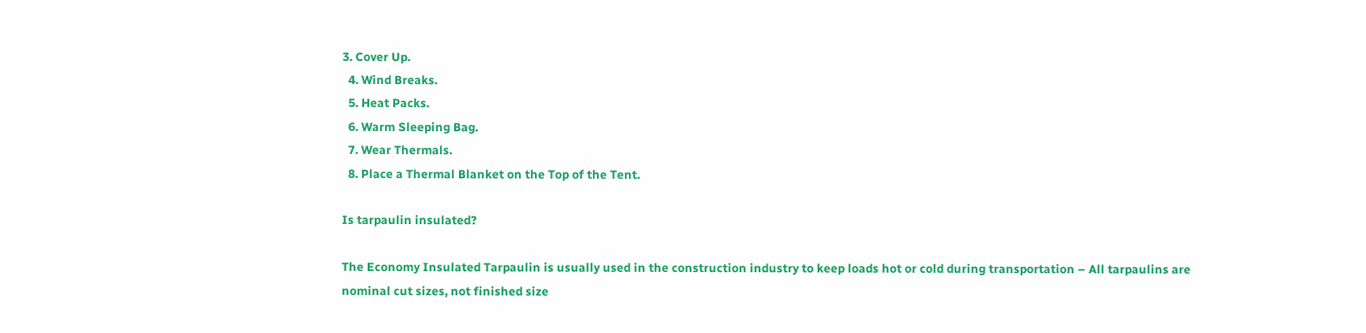3. Cover Up.
  4. Wind Breaks.
  5. Heat Packs.
  6. Warm Sleeping Bag.
  7. Wear Thermals.
  8. Place a Thermal Blanket on the Top of the Tent.

Is tarpaulin insulated?

The Economy Insulated Tarpaulin is usually used in the construction industry to keep loads hot or cold during transportation – All tarpaulins are nominal cut sizes, not finished size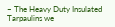– The Heavy Duty Insulated Tarpaulins we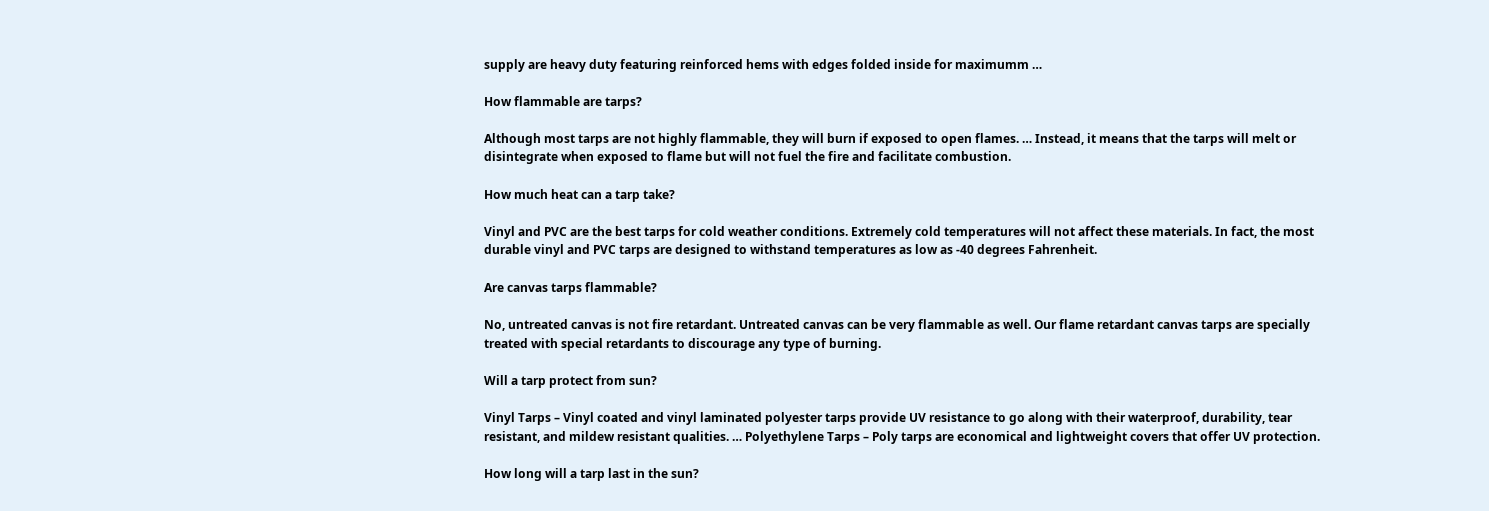supply are heavy duty featuring reinforced hems with edges folded inside for maximumm …

How flammable are tarps?

Although most tarps are not highly flammable, they will burn if exposed to open flames. … Instead, it means that the tarps will melt or disintegrate when exposed to flame but will not fuel the fire and facilitate combustion.

How much heat can a tarp take?

Vinyl and PVC are the best tarps for cold weather conditions. Extremely cold temperatures will not affect these materials. In fact, the most durable vinyl and PVC tarps are designed to withstand temperatures as low as -40 degrees Fahrenheit.

Are canvas tarps flammable?

No, untreated canvas is not fire retardant. Untreated canvas can be very flammable as well. Our flame retardant canvas tarps are specially treated with special retardants to discourage any type of burning.

Will a tarp protect from sun?

Vinyl Tarps – Vinyl coated and vinyl laminated polyester tarps provide UV resistance to go along with their waterproof, durability, tear resistant, and mildew resistant qualities. … Polyethylene Tarps – Poly tarps are economical and lightweight covers that offer UV protection.

How long will a tarp last in the sun?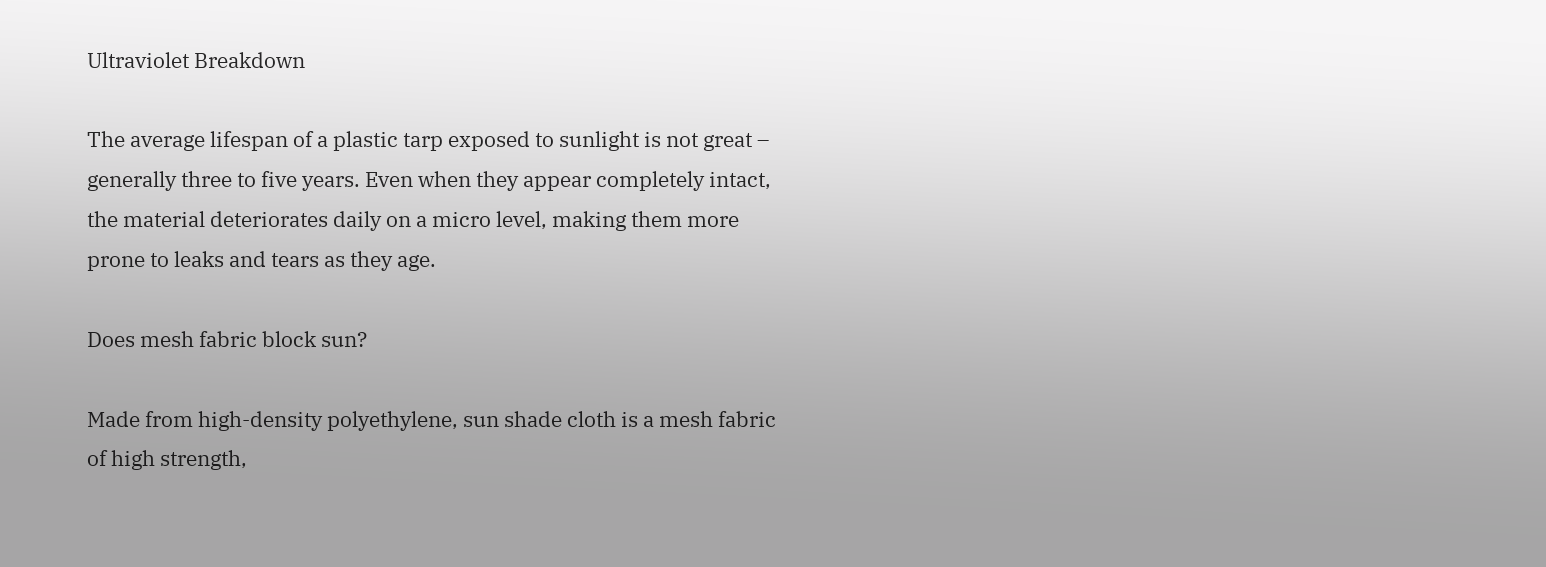Ultraviolet Breakdown

The average lifespan of a plastic tarp exposed to sunlight is not great – generally three to five years. Even when they appear completely intact, the material deteriorates daily on a micro level, making them more prone to leaks and tears as they age.

Does mesh fabric block sun?

Made from high-density polyethylene, sun shade cloth is a mesh fabric of high strength,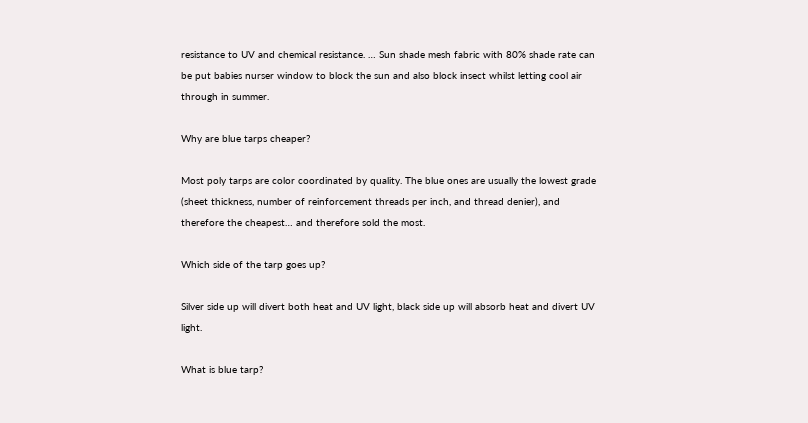resistance to UV and chemical resistance. … Sun shade mesh fabric with 80% shade rate can be put babies nurser window to block the sun and also block insect whilst letting cool air through in summer.

Why are blue tarps cheaper?

Most poly tarps are color coordinated by quality. The blue ones are usually the lowest grade (sheet thickness, number of reinforcement threads per inch, and thread denier), and therefore the cheapest… and therefore sold the most.

Which side of the tarp goes up?

Silver side up will divert both heat and UV light, black side up will absorb heat and divert UV light.

What is blue tarp?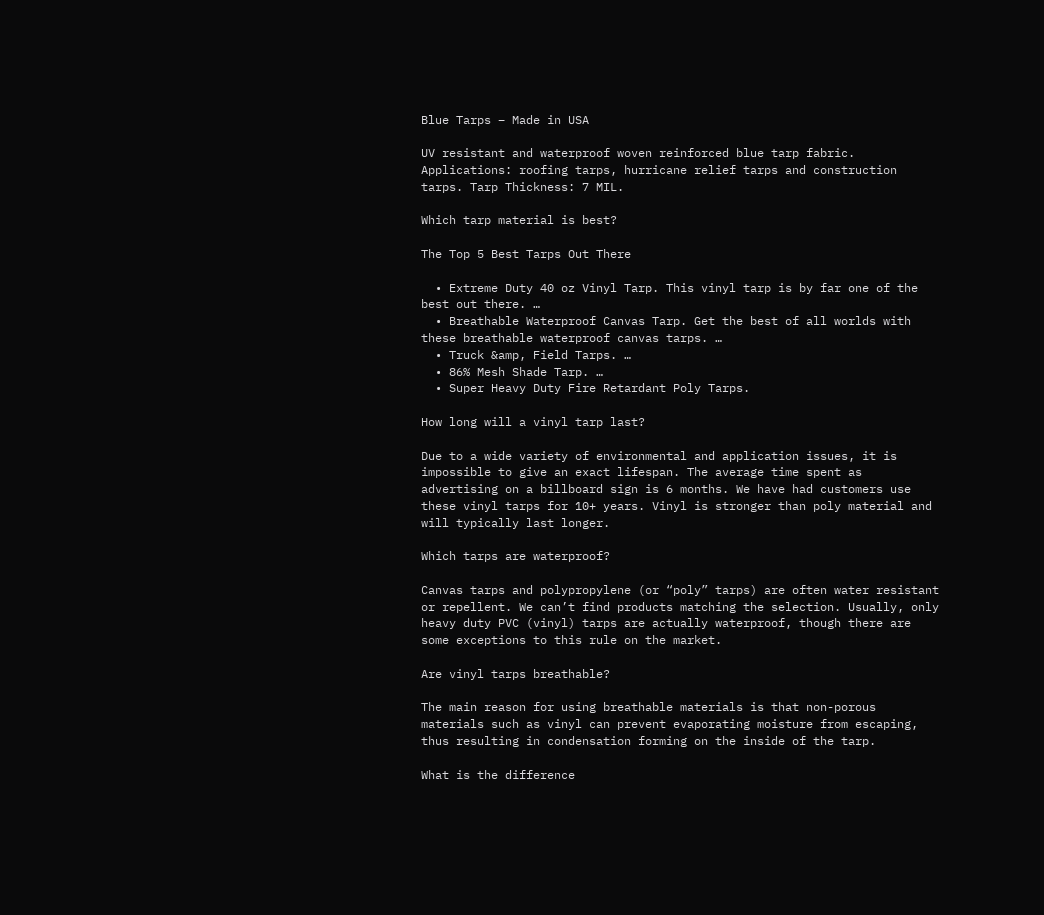Blue Tarps – Made in USA

UV resistant and waterproof woven reinforced blue tarp fabric. Applications: roofing tarps, hurricane relief tarps and construction tarps. Tarp Thickness: 7 MIL.

Which tarp material is best?

The Top 5 Best Tarps Out There

  • Extreme Duty 40 oz Vinyl Tarp. This vinyl tarp is by far one of the best out there. …
  • Breathable Waterproof Canvas Tarp. Get the best of all worlds with these breathable waterproof canvas tarps. …
  • Truck &amp, Field Tarps. …
  • 86% Mesh Shade Tarp. …
  • Super Heavy Duty Fire Retardant Poly Tarps.

How long will a vinyl tarp last?

Due to a wide variety of environmental and application issues, it is impossible to give an exact lifespan. The average time spent as advertising on a billboard sign is 6 months. We have had customers use these vinyl tarps for 10+ years. Vinyl is stronger than poly material and will typically last longer.

Which tarps are waterproof?

Canvas tarps and polypropylene (or “poly” tarps) are often water resistant or repellent. We can’t find products matching the selection. Usually, only heavy duty PVC (vinyl) tarps are actually waterproof, though there are some exceptions to this rule on the market.

Are vinyl tarps breathable?

The main reason for using breathable materials is that non-porous materials such as vinyl can prevent evaporating moisture from escaping, thus resulting in condensation forming on the inside of the tarp.

What is the difference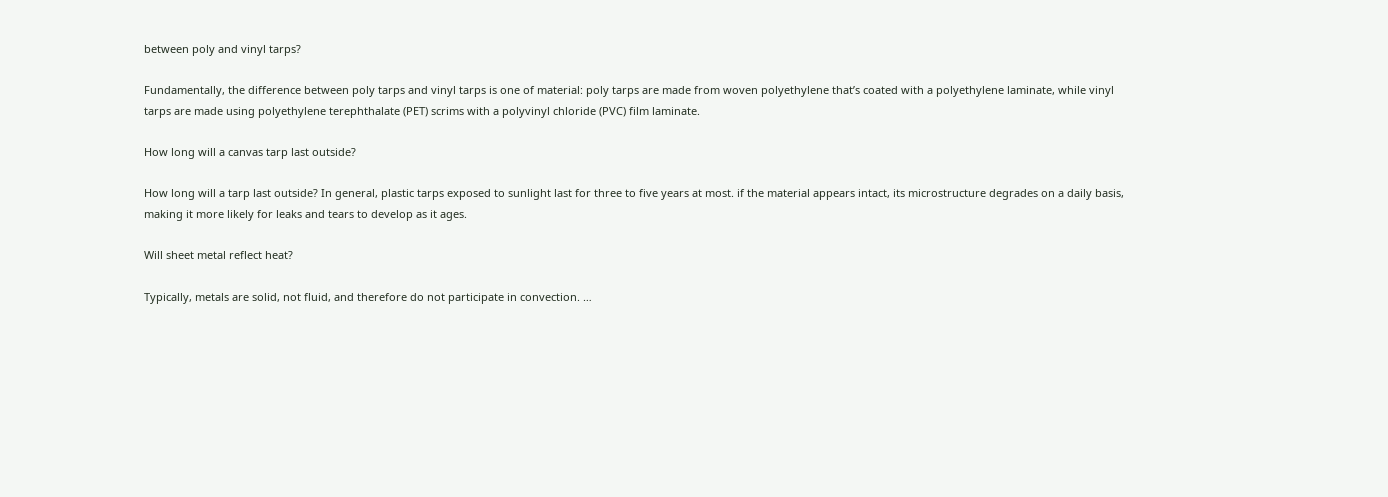between poly and vinyl tarps?

Fundamentally, the difference between poly tarps and vinyl tarps is one of material: poly tarps are made from woven polyethylene that’s coated with a polyethylene laminate, while vinyl tarps are made using polyethylene terephthalate (PET) scrims with a polyvinyl chloride (PVC) film laminate.

How long will a canvas tarp last outside?

How long will a tarp last outside? In general, plastic tarps exposed to sunlight last for three to five years at most. if the material appears intact, its microstructure degrades on a daily basis, making it more likely for leaks and tears to develop as it ages.

Will sheet metal reflect heat?

Typically, metals are solid, not fluid, and therefore do not participate in convection. …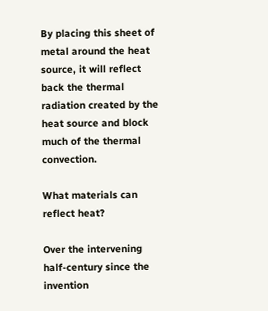By placing this sheet of metal around the heat source, it will reflect back the thermal radiation created by the heat source and block much of the thermal convection.

What materials can reflect heat?

Over the intervening half-century since the invention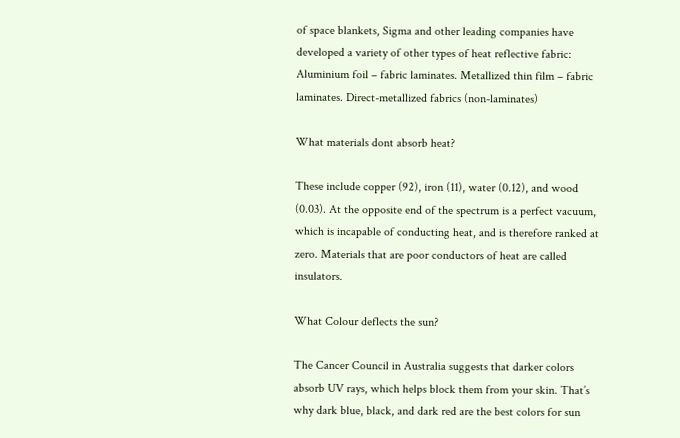of space blankets, Sigma and other leading companies have developed a variety of other types of heat reflective fabric: Aluminium foil – fabric laminates. Metallized thin film – fabric laminates. Direct-metallized fabrics (non-laminates)

What materials dont absorb heat?

These include copper (92), iron (11), water (0.12), and wood (0.03). At the opposite end of the spectrum is a perfect vacuum, which is incapable of conducting heat, and is therefore ranked at zero. Materials that are poor conductors of heat are called insulators.

What Colour deflects the sun?

The Cancer Council in Australia suggests that darker colors absorb UV rays, which helps block them from your skin. That’s why dark blue, black, and dark red are the best colors for sun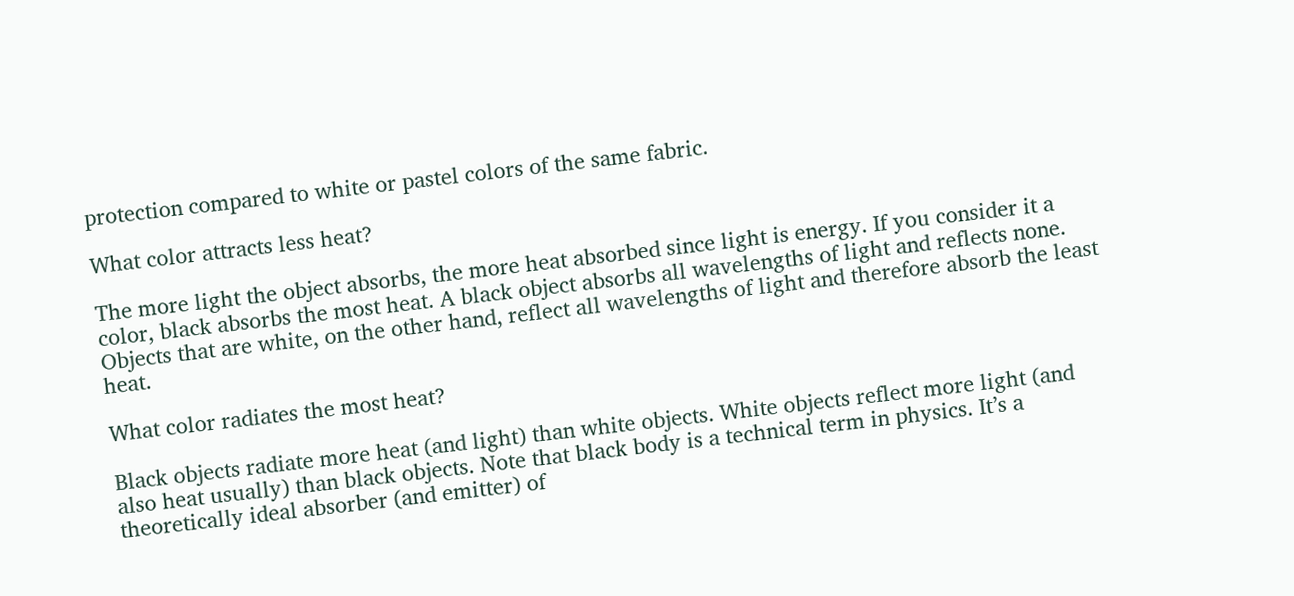protection compared to white or pastel colors of the same fabric.

What color attracts less heat?

The more light the object absorbs, the more heat absorbed since light is energy. If you consider it a color, black absorbs the most heat. A black object absorbs all wavelengths of light and reflects none. Objects that are white, on the other hand, reflect all wavelengths of light and therefore absorb the least heat.

What color radiates the most heat?

Black objects radiate more heat (and light) than white objects. White objects reflect more light (and also heat usually) than black objects. Note that black body is a technical term in physics. It’s a theoretically ideal absorber (and emitter) of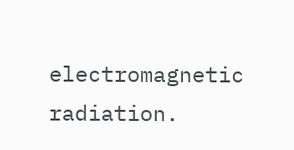electromagnetic radiation.